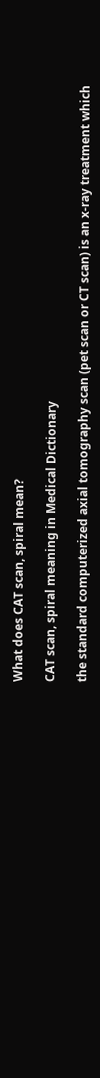What does CAT scan, spiral mean?

CAT scan, spiral meaning in Medical Dictionary

the standard computerized axial tomography scan (pet scan or CT scan) is an x-ray treatment which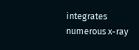integrates numerous x-ray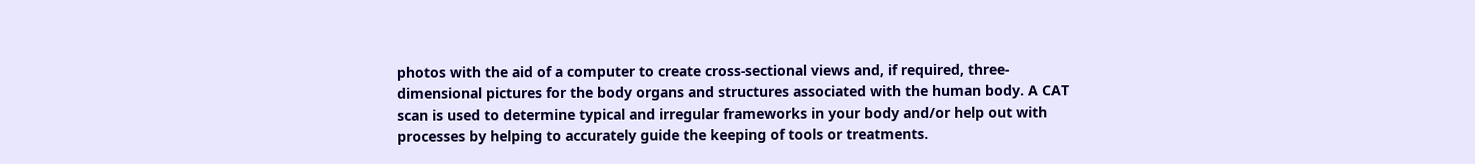photos with the aid of a computer to create cross-sectional views and, if required, three-dimensional pictures for the body organs and structures associated with the human body. A CAT scan is used to determine typical and irregular frameworks in your body and/or help out with processes by helping to accurately guide the keeping of tools or treatments.